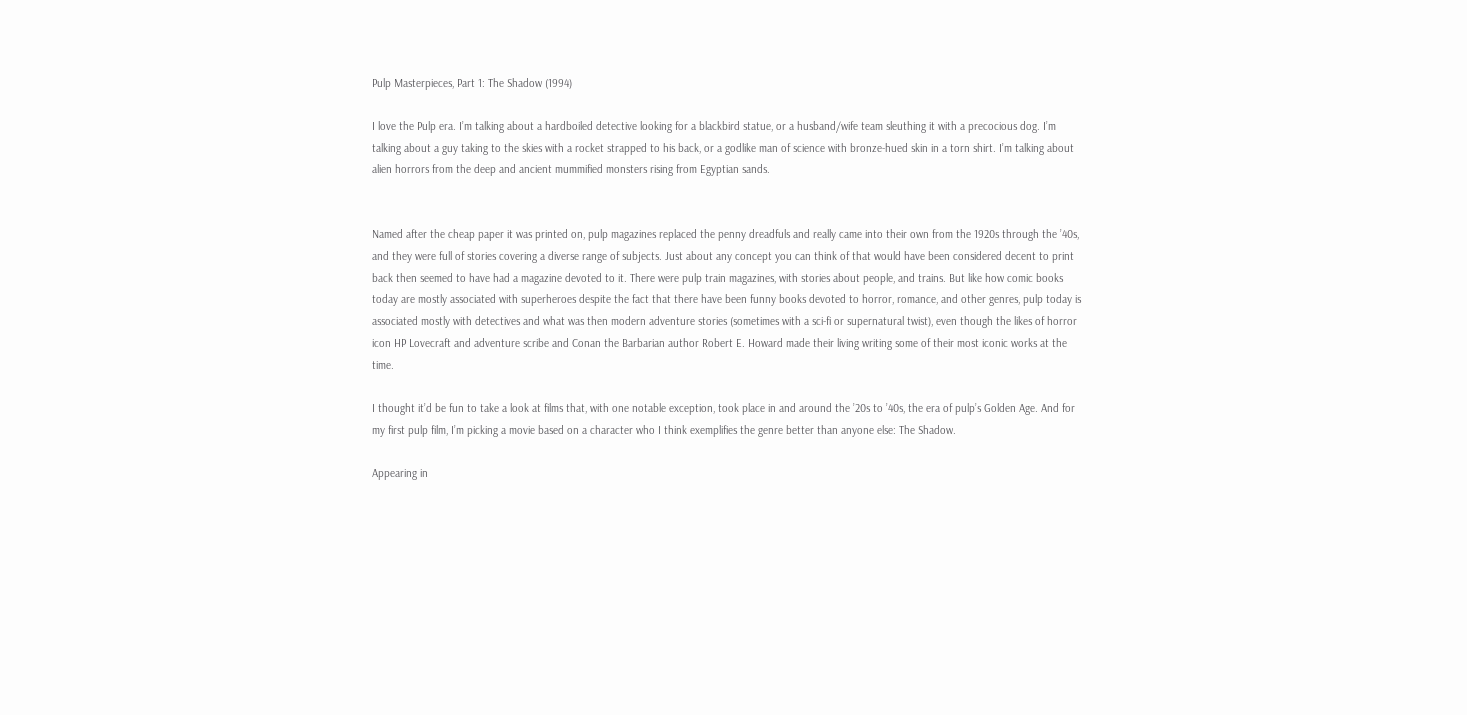Pulp Masterpieces, Part 1: The Shadow (1994)

I love the Pulp era. I’m talking about a hardboiled detective looking for a blackbird statue, or a husband/wife team sleuthing it with a precocious dog. I’m talking about a guy taking to the skies with a rocket strapped to his back, or a godlike man of science with bronze-hued skin in a torn shirt. I’m talking about alien horrors from the deep and ancient mummified monsters rising from Egyptian sands.


Named after the cheap paper it was printed on, pulp magazines replaced the penny dreadfuls and really came into their own from the 1920s through the ’40s, and they were full of stories covering a diverse range of subjects. Just about any concept you can think of that would have been considered decent to print back then seemed to have had a magazine devoted to it. There were pulp train magazines, with stories about people, and trains. But like how comic books today are mostly associated with superheroes despite the fact that there have been funny books devoted to horror, romance, and other genres, pulp today is associated mostly with detectives and what was then modern adventure stories (sometimes with a sci-fi or supernatural twist), even though the likes of horror icon HP Lovecraft and adventure scribe and Conan the Barbarian author Robert E. Howard made their living writing some of their most iconic works at the time.

I thought it’d be fun to take a look at films that, with one notable exception, took place in and around the ’20s to ’40s, the era of pulp’s Golden Age. And for my first pulp film, I’m picking a movie based on a character who I think exemplifies the genre better than anyone else: The Shadow.

Appearing in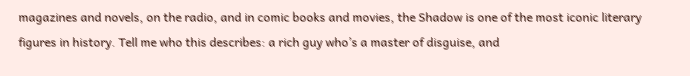magazines and novels, on the radio, and in comic books and movies, the Shadow is one of the most iconic literary figures in history. Tell me who this describes: a rich guy who’s a master of disguise, and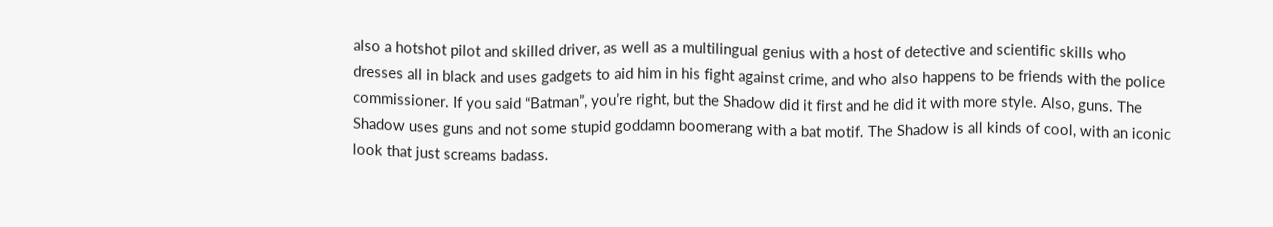also a hotshot pilot and skilled driver, as well as a multilingual genius with a host of detective and scientific skills who dresses all in black and uses gadgets to aid him in his fight against crime, and who also happens to be friends with the police commissioner. If you said “Batman”, you’re right, but the Shadow did it first and he did it with more style. Also, guns. The Shadow uses guns and not some stupid goddamn boomerang with a bat motif. The Shadow is all kinds of cool, with an iconic look that just screams badass.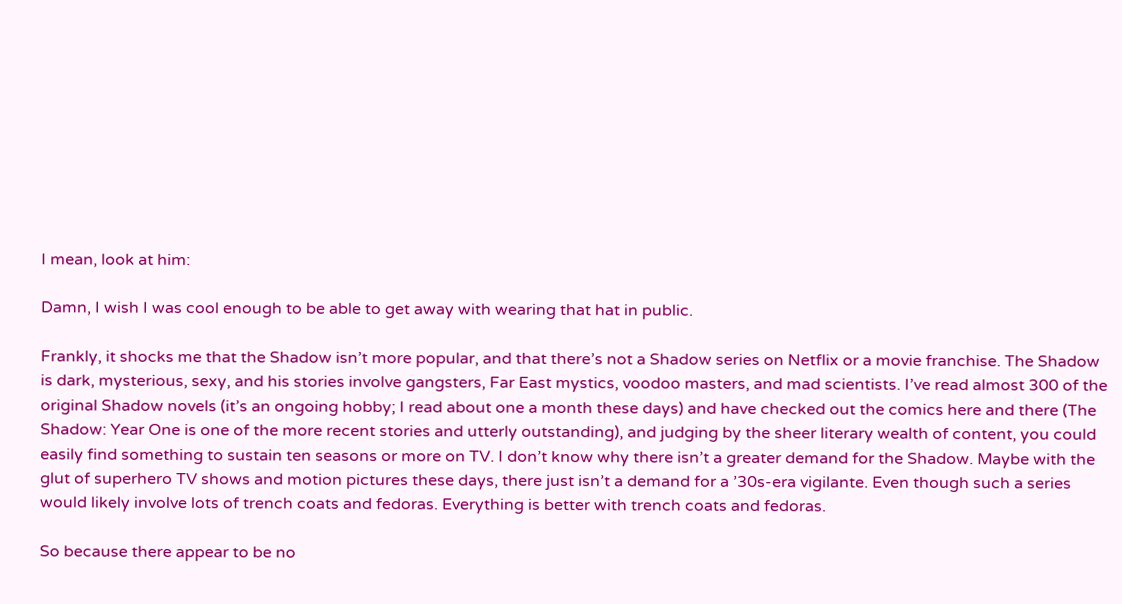I mean, look at him:

Damn, I wish I was cool enough to be able to get away with wearing that hat in public.

Frankly, it shocks me that the Shadow isn’t more popular, and that there’s not a Shadow series on Netflix or a movie franchise. The Shadow is dark, mysterious, sexy, and his stories involve gangsters, Far East mystics, voodoo masters, and mad scientists. I’ve read almost 300 of the original Shadow novels (it’s an ongoing hobby; I read about one a month these days) and have checked out the comics here and there (The Shadow: Year One is one of the more recent stories and utterly outstanding), and judging by the sheer literary wealth of content, you could easily find something to sustain ten seasons or more on TV. I don’t know why there isn’t a greater demand for the Shadow. Maybe with the glut of superhero TV shows and motion pictures these days, there just isn’t a demand for a ’30s-era vigilante. Even though such a series would likely involve lots of trench coats and fedoras. Everything is better with trench coats and fedoras.

So because there appear to be no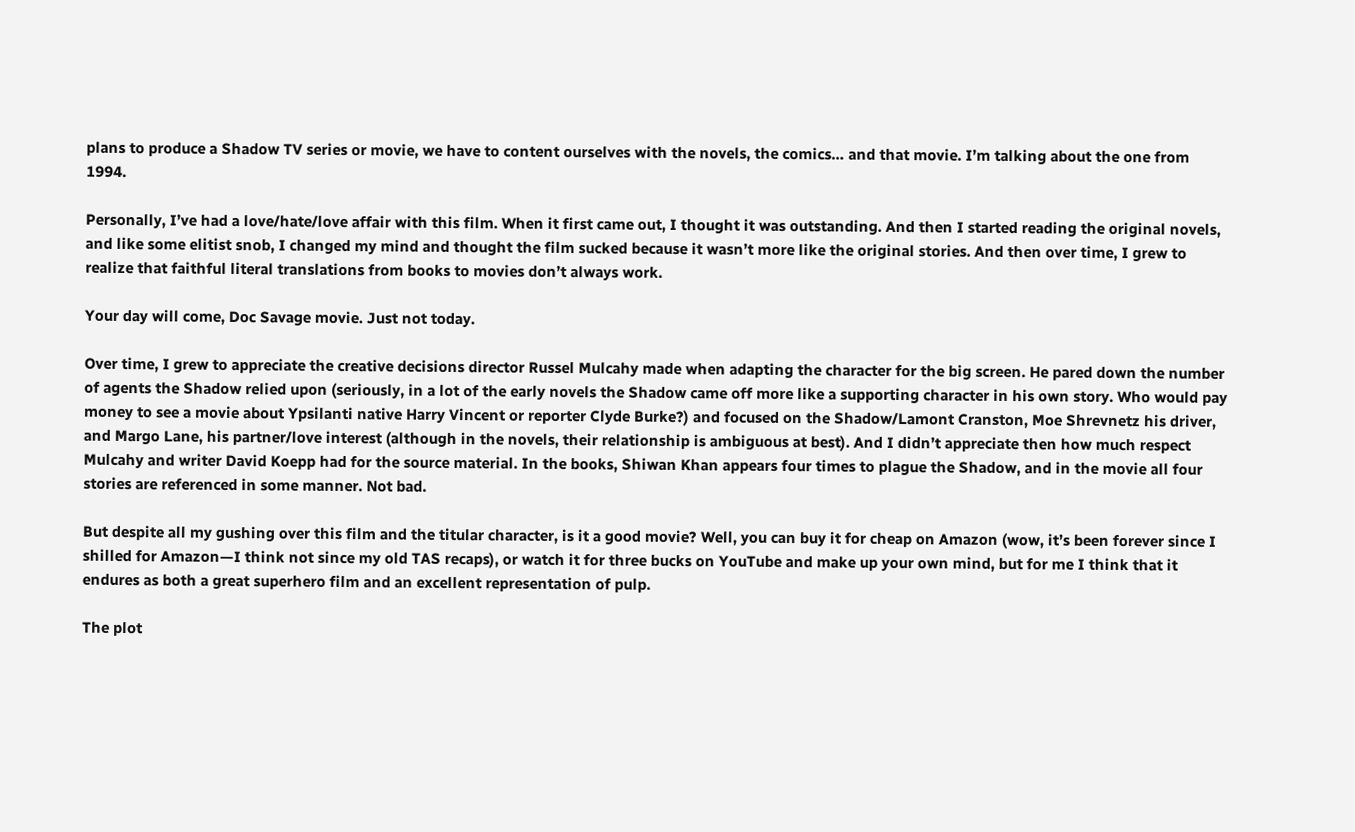plans to produce a Shadow TV series or movie, we have to content ourselves with the novels, the comics… and that movie. I’m talking about the one from 1994.

Personally, I’ve had a love/hate/love affair with this film. When it first came out, I thought it was outstanding. And then I started reading the original novels, and like some elitist snob, I changed my mind and thought the film sucked because it wasn’t more like the original stories. And then over time, I grew to realize that faithful literal translations from books to movies don’t always work.

Your day will come, Doc Savage movie. Just not today.

Over time, I grew to appreciate the creative decisions director Russel Mulcahy made when adapting the character for the big screen. He pared down the number of agents the Shadow relied upon (seriously, in a lot of the early novels the Shadow came off more like a supporting character in his own story. Who would pay money to see a movie about Ypsilanti native Harry Vincent or reporter Clyde Burke?) and focused on the Shadow/Lamont Cranston, Moe Shrevnetz his driver, and Margo Lane, his partner/love interest (although in the novels, their relationship is ambiguous at best). And I didn’t appreciate then how much respect Mulcahy and writer David Koepp had for the source material. In the books, Shiwan Khan appears four times to plague the Shadow, and in the movie all four stories are referenced in some manner. Not bad.

But despite all my gushing over this film and the titular character, is it a good movie? Well, you can buy it for cheap on Amazon (wow, it’s been forever since I shilled for Amazon—I think not since my old TAS recaps), or watch it for three bucks on YouTube and make up your own mind, but for me I think that it endures as both a great superhero film and an excellent representation of pulp.

The plot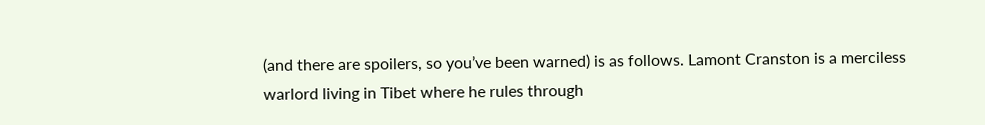(and there are spoilers, so you’ve been warned) is as follows. Lamont Cranston is a merciless warlord living in Tibet where he rules through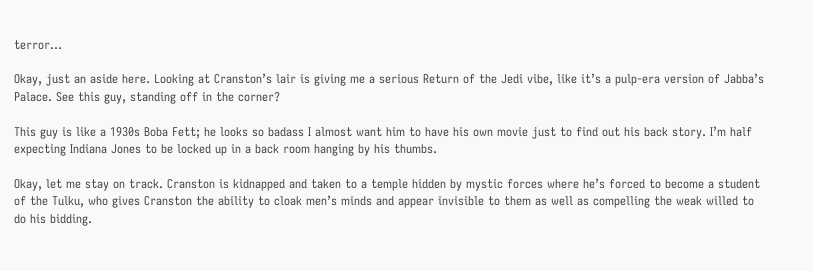terror…

Okay, just an aside here. Looking at Cranston’s lair is giving me a serious Return of the Jedi vibe, like it’s a pulp-era version of Jabba’s Palace. See this guy, standing off in the corner?

This guy is like a 1930s Boba Fett; he looks so badass I almost want him to have his own movie just to find out his back story. I’m half expecting Indiana Jones to be locked up in a back room hanging by his thumbs.

Okay, let me stay on track. Cranston is kidnapped and taken to a temple hidden by mystic forces where he’s forced to become a student of the Tulku, who gives Cranston the ability to cloak men’s minds and appear invisible to them as well as compelling the weak willed to do his bidding.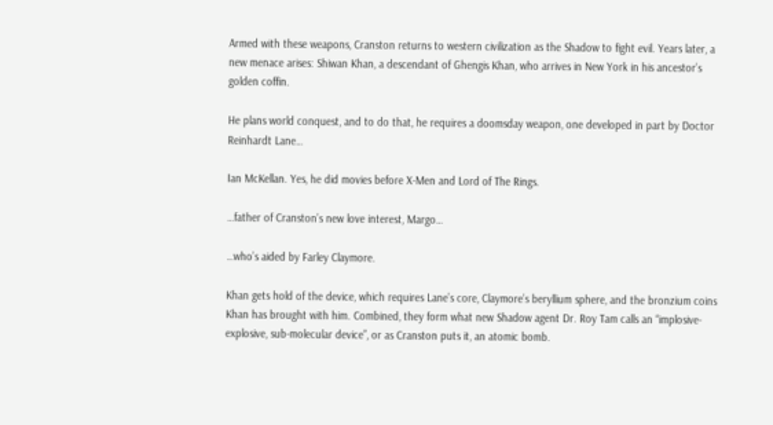Armed with these weapons, Cranston returns to western civilization as the Shadow to fight evil. Years later, a new menace arises: Shiwan Khan, a descendant of Ghengis Khan, who arrives in New York in his ancestor’s golden coffin.

He plans world conquest, and to do that, he requires a doomsday weapon, one developed in part by Doctor Reinhardt Lane…

Ian McKellan. Yes, he did movies before X-Men and Lord of The Rings.

…father of Cranston’s new love interest, Margo…

…who’s aided by Farley Claymore.

Khan gets hold of the device, which requires Lane’s core, Claymore’s beryllium sphere, and the bronzium coins Khan has brought with him. Combined, they form what new Shadow agent Dr. Roy Tam calls an “implosive-explosive, sub-molecular device”, or as Cranston puts it, an atomic bomb.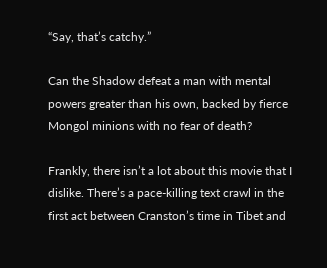“Say, that’s catchy.”

Can the Shadow defeat a man with mental powers greater than his own, backed by fierce Mongol minions with no fear of death?

Frankly, there isn’t a lot about this movie that I dislike. There’s a pace-killing text crawl in the first act between Cranston’s time in Tibet and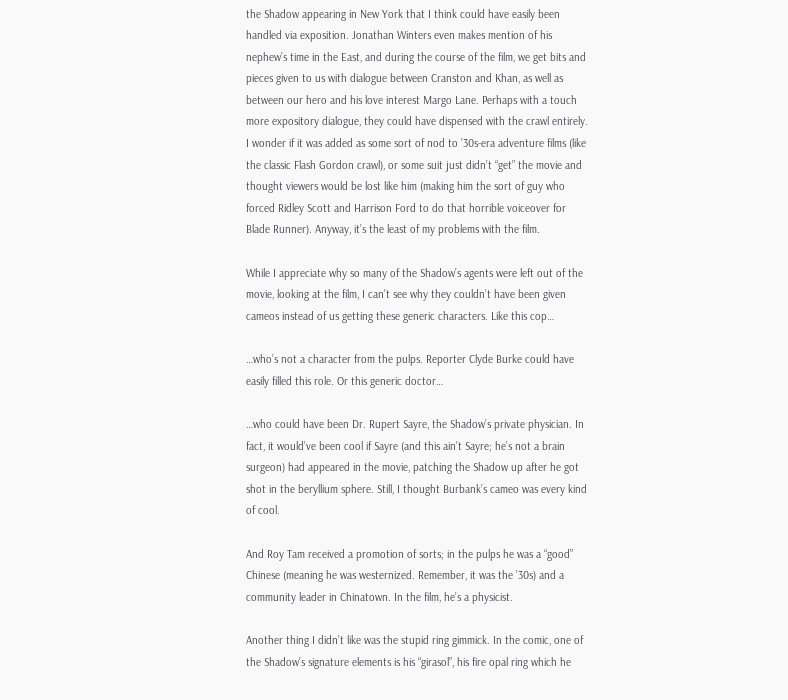the Shadow appearing in New York that I think could have easily been handled via exposition. Jonathan Winters even makes mention of his nephew’s time in the East, and during the course of the film, we get bits and pieces given to us with dialogue between Cranston and Khan, as well as between our hero and his love interest Margo Lane. Perhaps with a touch more expository dialogue, they could have dispensed with the crawl entirely. I wonder if it was added as some sort of nod to ’30s-era adventure films (like the classic Flash Gordon crawl), or some suit just didn’t “get” the movie and thought viewers would be lost like him (making him the sort of guy who forced Ridley Scott and Harrison Ford to do that horrible voiceover for Blade Runner). Anyway, it’s the least of my problems with the film.

While I appreciate why so many of the Shadow’s agents were left out of the movie, looking at the film, I can’t see why they couldn’t have been given cameos instead of us getting these generic characters. Like this cop…

…who’s not a character from the pulps. Reporter Clyde Burke could have easily filled this role. Or this generic doctor…

…who could have been Dr. Rupert Sayre, the Shadow’s private physician. In fact, it would’ve been cool if Sayre (and this ain’t Sayre; he’s not a brain surgeon) had appeared in the movie, patching the Shadow up after he got shot in the beryllium sphere. Still, I thought Burbank’s cameo was every kind of cool.

And Roy Tam received a promotion of sorts; in the pulps he was a “good” Chinese (meaning he was westernized. Remember, it was the ’30s) and a community leader in Chinatown. In the film, he’s a physicist.

Another thing I didn’t like was the stupid ring gimmick. In the comic, one of the Shadow’s signature elements is his “girasol”, his fire opal ring which he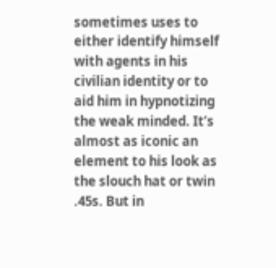sometimes uses to either identify himself with agents in his civilian identity or to aid him in hypnotizing the weak minded. It’s almost as iconic an element to his look as the slouch hat or twin .45s. But in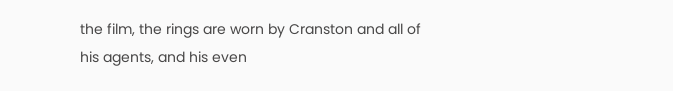the film, the rings are worn by Cranston and all of his agents, and his even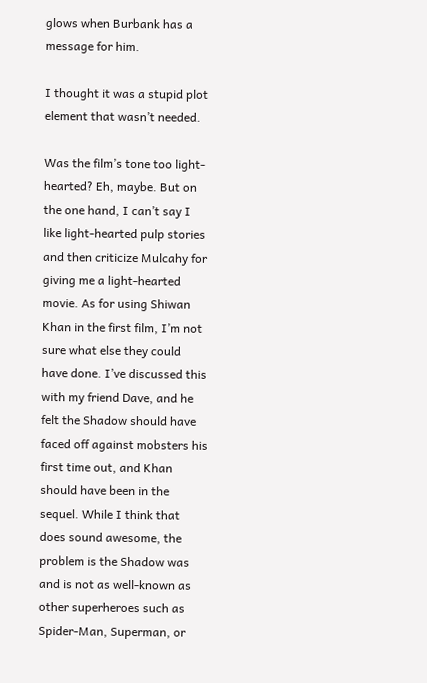glows when Burbank has a message for him.

I thought it was a stupid plot element that wasn’t needed.

Was the film’s tone too light-hearted? Eh, maybe. But on the one hand, I can’t say I like light-hearted pulp stories and then criticize Mulcahy for giving me a light-hearted movie. As for using Shiwan Khan in the first film, I’m not sure what else they could have done. I’ve discussed this with my friend Dave, and he felt the Shadow should have faced off against mobsters his first time out, and Khan should have been in the sequel. While I think that does sound awesome, the problem is the Shadow was and is not as well-known as other superheroes such as Spider-Man, Superman, or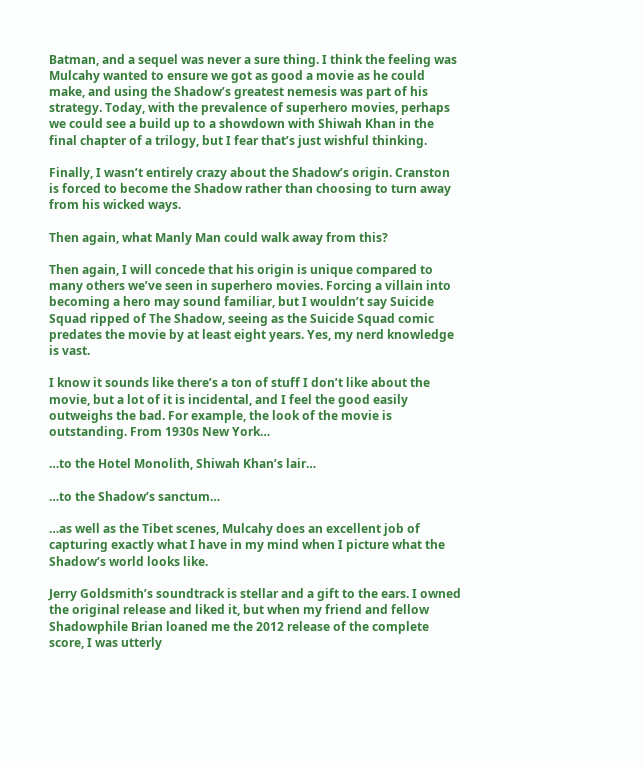Batman, and a sequel was never a sure thing. I think the feeling was Mulcahy wanted to ensure we got as good a movie as he could make, and using the Shadow’s greatest nemesis was part of his strategy. Today, with the prevalence of superhero movies, perhaps we could see a build up to a showdown with Shiwah Khan in the final chapter of a trilogy, but I fear that’s just wishful thinking.

Finally, I wasn’t entirely crazy about the Shadow’s origin. Cranston is forced to become the Shadow rather than choosing to turn away from his wicked ways.

Then again, what Manly Man could walk away from this?

Then again, I will concede that his origin is unique compared to many others we’ve seen in superhero movies. Forcing a villain into becoming a hero may sound familiar, but I wouldn’t say Suicide Squad ripped of The Shadow, seeing as the Suicide Squad comic predates the movie by at least eight years. Yes, my nerd knowledge is vast.

I know it sounds like there’s a ton of stuff I don’t like about the movie, but a lot of it is incidental, and I feel the good easily outweighs the bad. For example, the look of the movie is outstanding. From 1930s New York…

…to the Hotel Monolith, Shiwah Khan’s lair…

…to the Shadow’s sanctum…

…as well as the Tibet scenes, Mulcahy does an excellent job of capturing exactly what I have in my mind when I picture what the Shadow’s world looks like.

Jerry Goldsmith’s soundtrack is stellar and a gift to the ears. I owned the original release and liked it, but when my friend and fellow Shadowphile Brian loaned me the 2012 release of the complete score, I was utterly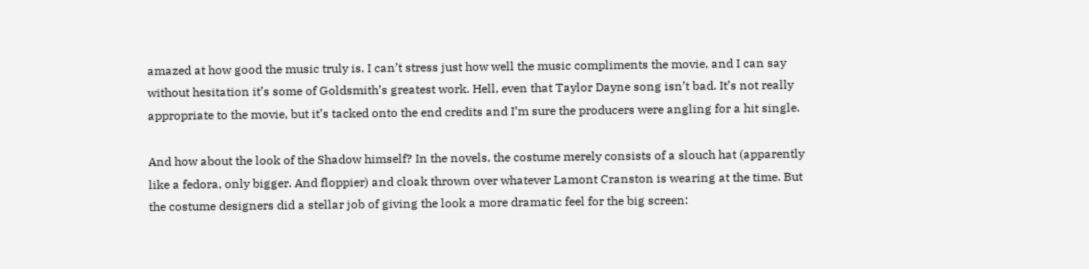amazed at how good the music truly is. I can’t stress just how well the music compliments the movie, and I can say without hesitation it’s some of Goldsmith’s greatest work. Hell, even that Taylor Dayne song isn’t bad. It’s not really appropriate to the movie, but it’s tacked onto the end credits and I’m sure the producers were angling for a hit single.

And how about the look of the Shadow himself? In the novels, the costume merely consists of a slouch hat (apparently like a fedora, only bigger. And floppier) and cloak thrown over whatever Lamont Cranston is wearing at the time. But the costume designers did a stellar job of giving the look a more dramatic feel for the big screen: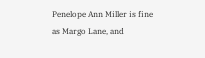Penelope Ann Miller is fine as Margo Lane, and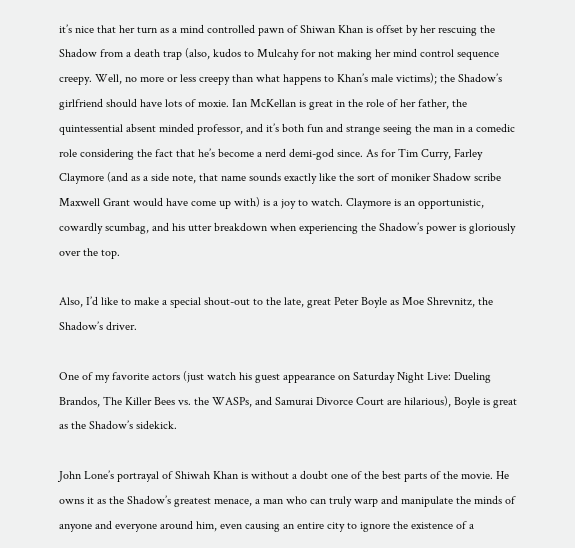it’s nice that her turn as a mind controlled pawn of Shiwan Khan is offset by her rescuing the Shadow from a death trap (also, kudos to Mulcahy for not making her mind control sequence creepy. Well, no more or less creepy than what happens to Khan’s male victims); the Shadow’s girlfriend should have lots of moxie. Ian McKellan is great in the role of her father, the quintessential absent minded professor, and it’s both fun and strange seeing the man in a comedic role considering the fact that he’s become a nerd demi-god since. As for Tim Curry, Farley Claymore (and as a side note, that name sounds exactly like the sort of moniker Shadow scribe Maxwell Grant would have come up with) is a joy to watch. Claymore is an opportunistic, cowardly scumbag, and his utter breakdown when experiencing the Shadow’s power is gloriously over the top.

Also, I’d like to make a special shout-out to the late, great Peter Boyle as Moe Shrevnitz, the Shadow’s driver.

One of my favorite actors (just watch his guest appearance on Saturday Night Live: Dueling Brandos, The Killer Bees vs. the WASPs, and Samurai Divorce Court are hilarious), Boyle is great as the Shadow’s sidekick.

John Lone’s portrayal of Shiwah Khan is without a doubt one of the best parts of the movie. He owns it as the Shadow’s greatest menace, a man who can truly warp and manipulate the minds of anyone and everyone around him, even causing an entire city to ignore the existence of a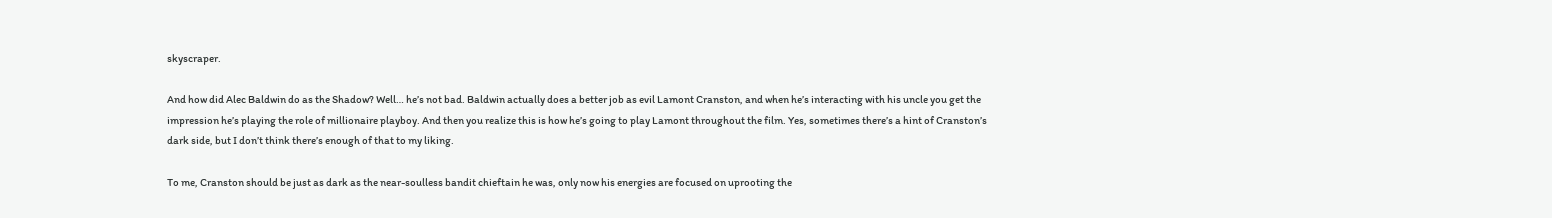skyscraper.

And how did Alec Baldwin do as the Shadow? Well… he’s not bad. Baldwin actually does a better job as evil Lamont Cranston, and when he’s interacting with his uncle you get the impression he’s playing the role of millionaire playboy. And then you realize this is how he’s going to play Lamont throughout the film. Yes, sometimes there’s a hint of Cranston’s dark side, but I don’t think there’s enough of that to my liking.

To me, Cranston should be just as dark as the near-soulless bandit chieftain he was, only now his energies are focused on uprooting the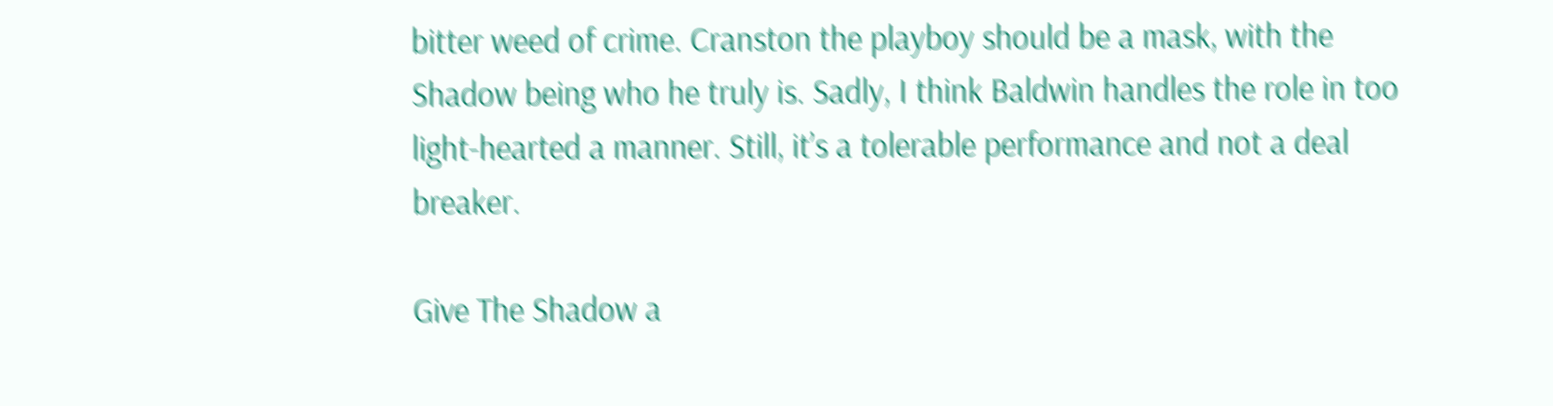bitter weed of crime. Cranston the playboy should be a mask, with the Shadow being who he truly is. Sadly, I think Baldwin handles the role in too light-hearted a manner. Still, it’s a tolerable performance and not a deal breaker.

Give The Shadow a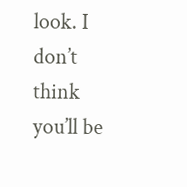look. I don’t think you’ll be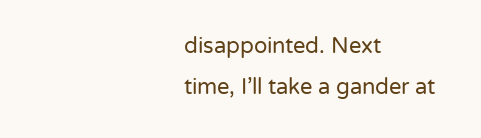disappointed. Next time, I’ll take a gander at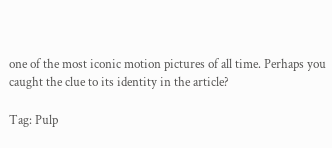one of the most iconic motion pictures of all time. Perhaps you caught the clue to its identity in the article?

Tag: Pulp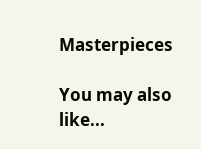Masterpieces

You may also like...